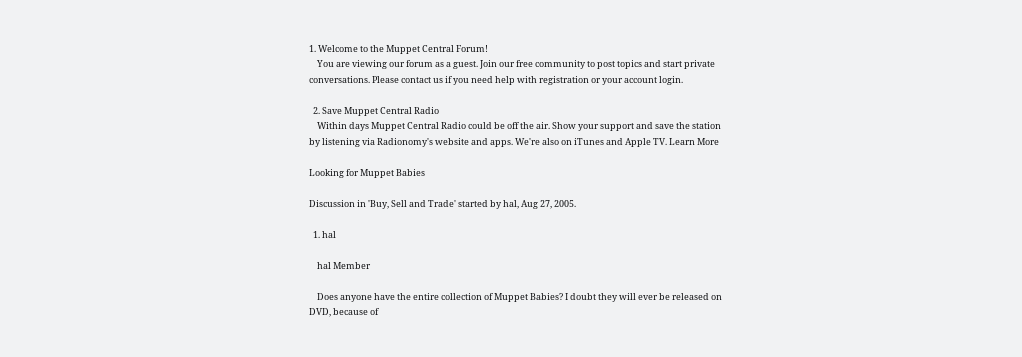1. Welcome to the Muppet Central Forum!
    You are viewing our forum as a guest. Join our free community to post topics and start private conversations. Please contact us if you need help with registration or your account login.

  2. Save Muppet Central Radio
    Within days Muppet Central Radio could be off the air. Show your support and save the station by listening via Radionomy's website and apps. We're also on iTunes and Apple TV. Learn More

Looking for Muppet Babies

Discussion in 'Buy, Sell and Trade' started by hal, Aug 27, 2005.

  1. hal

    hal Member

    Does anyone have the entire collection of Muppet Babies? I doubt they will ever be released on DVD, because of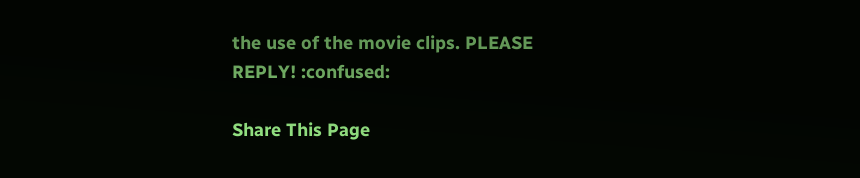the use of the movie clips. PLEASE REPLY! :confused:

Share This Page